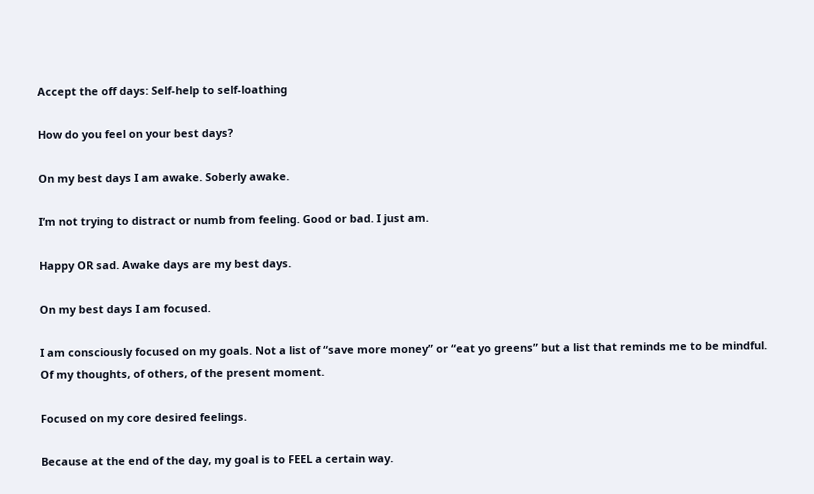Accept the off days: Self-help to self-loathing

How do you feel on your best days?

On my best days I am awake. Soberly awake.

I’m not trying to distract or numb from feeling. Good or bad. I just am.

Happy OR sad. Awake days are my best days.

On my best days I am focused.

I am consciously focused on my goals. Not a list of “save more money” or “eat yo greens” but a list that reminds me to be mindful. Of my thoughts, of others, of the present moment.

Focused on my core desired feelings.

Because at the end of the day, my goal is to FEEL a certain way.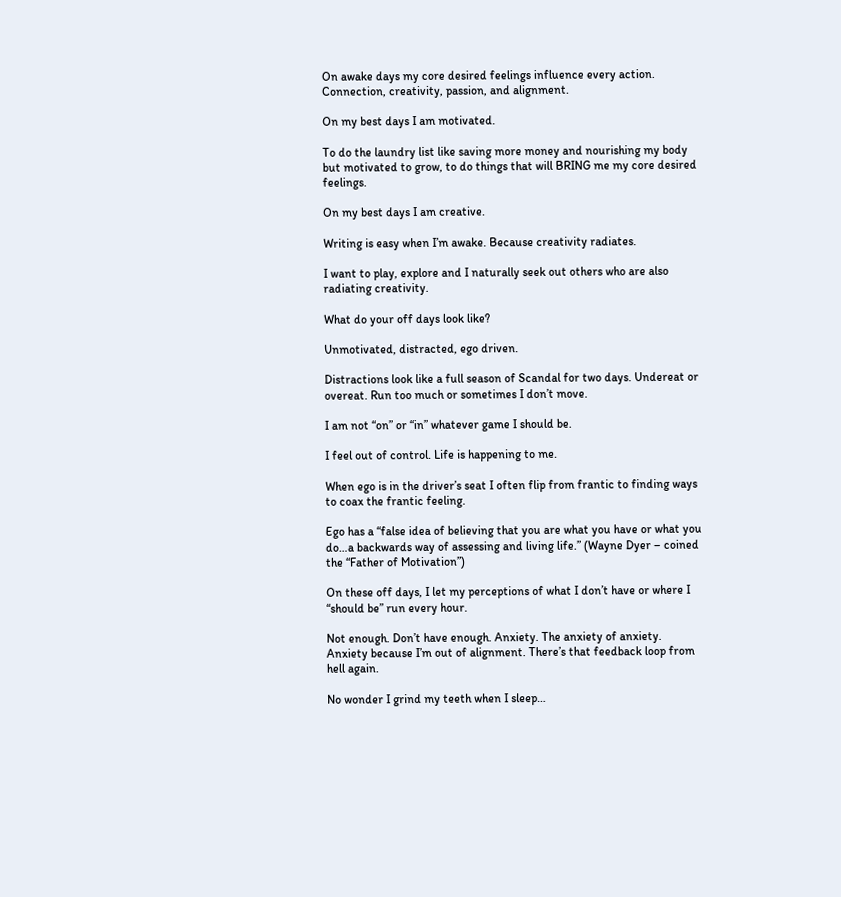On awake days my core desired feelings influence every action. Connection, creativity, passion, and alignment.

On my best days I am motivated.

To do the laundry list like saving more money and nourishing my body but motivated to grow, to do things that will BRING me my core desired feelings.

On my best days I am creative.

Writing is easy when I’m awake. Because creativity radiates.

I want to play, explore and I naturally seek out others who are also radiating creativity.

What do your off days look like?

Unmotivated, distracted, ego driven.

Distractions look like a full season of Scandal for two days. Undereat or overeat. Run too much or sometimes I don’t move.

I am not “on” or “in” whatever game I should be.

I feel out of control. Life is happening to me.

When ego is in the driver’s seat I often flip from frantic to finding ways to coax the frantic feeling.

Ego has a “false idea of believing that you are what you have or what you do…a backwards way of assessing and living life.” (Wayne Dyer – coined the “Father of Motivation”)

On these off days, I let my perceptions of what I don’t have or where I “should be” run every hour.

Not enough. Don’t have enough. Anxiety. The anxiety of anxiety. Anxiety because I’m out of alignment. There’s that feedback loop from hell again.

No wonder I grind my teeth when I sleep…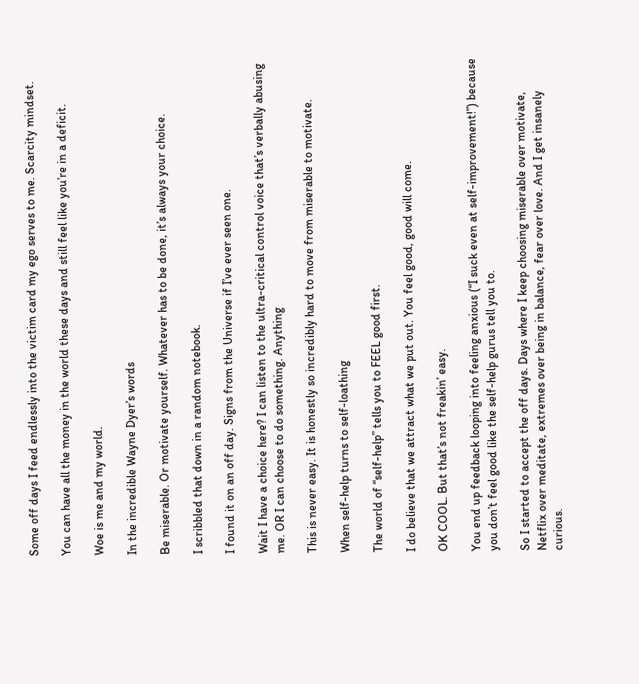Some off days I feed endlessly into the victim card my ego serves to me. Scarcity mindset.

You can have all the money in the world these days and still feel like you’re in a deficit.

Woe is me and my world.

In the incredible Wayne Dyer’s words

Be miserable. Or motivate yourself. Whatever has to be done, it’s always your choice.

I scribbled that down in a random notebook.

I found it on an off day. Signs from the Universe if I’ve ever seen one.

Wait I have a choice here? I can listen to the ultra-critical control voice that’s verbally abusing me. OR I can choose to do something. Anything

This is never easy. It is honestly so incredibly hard to move from miserable to motivate.

When self-help turns to self-loathing

The world of “self-help” tells you to FEEL good first.

I do believe that we attract what we put out. You feel good, good will come.

OK COOL. But that’s not freakin’ easy.

You end up feedback looping into feeling anxious (“I suck even at self-improvement!”) because you don’t feel good like the self-help gurus tell you to.

So I started to accept the off days. Days where I keep choosing miserable over motivate, Netflix over meditate, extremes over being in balance, fear over love. And I get insanely curious.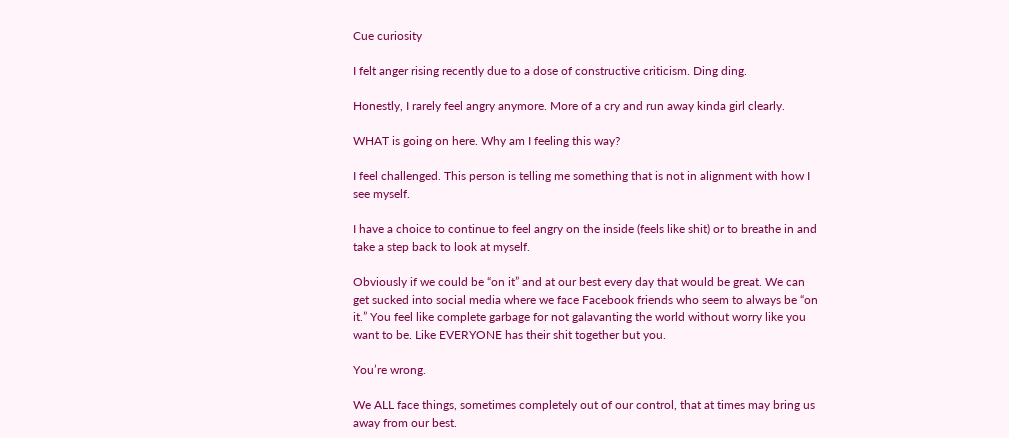Cue curiosity

I felt anger rising recently due to a dose of constructive criticism. Ding ding.

Honestly, I rarely feel angry anymore. More of a cry and run away kinda girl clearly.

WHAT is going on here. Why am I feeling this way?

I feel challenged. This person is telling me something that is not in alignment with how I see myself.

I have a choice to continue to feel angry on the inside (feels like shit) or to breathe in and take a step back to look at myself.

Obviously if we could be “on it” and at our best every day that would be great. We can get sucked into social media where we face Facebook friends who seem to always be “on it.” You feel like complete garbage for not galavanting the world without worry like you want to be. Like EVERYONE has their shit together but you.

You’re wrong.

We ALL face things, sometimes completely out of our control, that at times may bring us away from our best.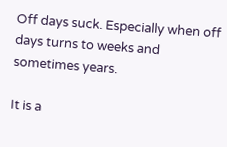Off days suck. Especially when off days turns to weeks and sometimes years.

It is a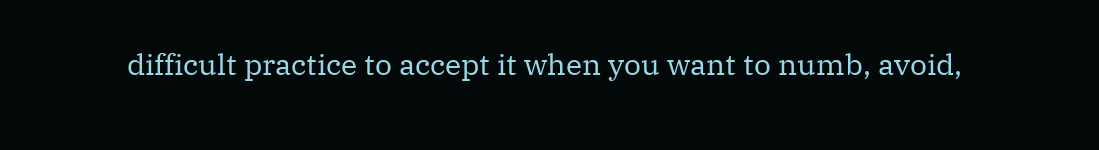difficult practice to accept it when you want to numb, avoid,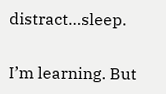distract…sleep.

I’m learning. But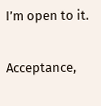I’m open to it.

Acceptance,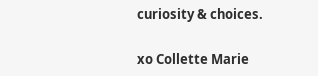curiosity & choices.

xo Collette Marie